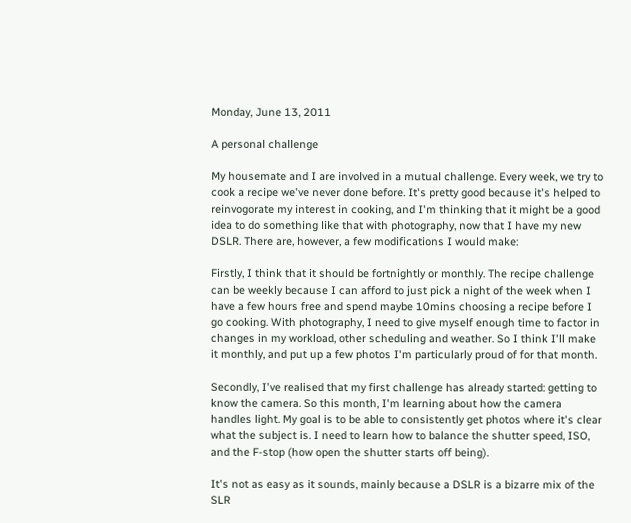Monday, June 13, 2011

A personal challenge

My housemate and I are involved in a mutual challenge. Every week, we try to cook a recipe we've never done before. It's pretty good because it's helped to reinvogorate my interest in cooking, and I'm thinking that it might be a good idea to do something like that with photography, now that I have my new DSLR. There are, however, a few modifications I would make:

Firstly, I think that it should be fortnightly or monthly. The recipe challenge can be weekly because I can afford to just pick a night of the week when I have a few hours free and spend maybe 10mins choosing a recipe before I go cooking. With photography, I need to give myself enough time to factor in changes in my workload, other scheduling and weather. So I think I'll make it monthly, and put up a few photos I'm particularly proud of for that month.

Secondly, I've realised that my first challenge has already started: getting to know the camera. So this month, I'm learning about how the camera handles light. My goal is to be able to consistently get photos where it's clear what the subject is. I need to learn how to balance the shutter speed, ISO, and the F-stop (how open the shutter starts off being).

It's not as easy as it sounds, mainly because a DSLR is a bizarre mix of the SLR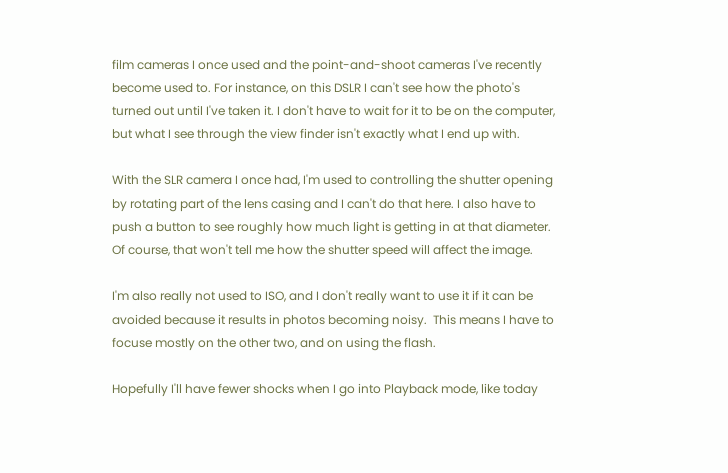film cameras I once used and the point-and-shoot cameras I've recently become used to. For instance, on this DSLR I can't see how the photo's turned out until I've taken it. I don't have to wait for it to be on the computer, but what I see through the view finder isn't exactly what I end up with.

With the SLR camera I once had, I'm used to controlling the shutter opening by rotating part of the lens casing and I can't do that here. I also have to push a button to see roughly how much light is getting in at that diameter. Of course, that won't tell me how the shutter speed will affect the image.

I'm also really not used to ISO, and I don't really want to use it if it can be avoided because it results in photos becoming noisy.  This means I have to focuse mostly on the other two, and on using the flash.

Hopefully I'll have fewer shocks when I go into Playback mode, like today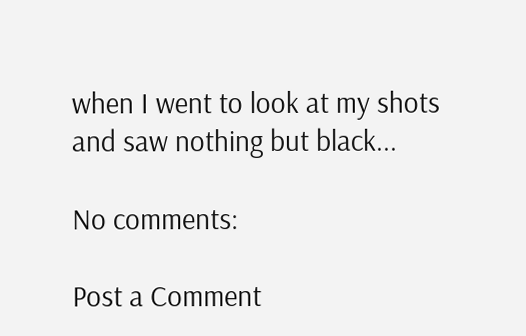when I went to look at my shots and saw nothing but black...

No comments:

Post a Comment